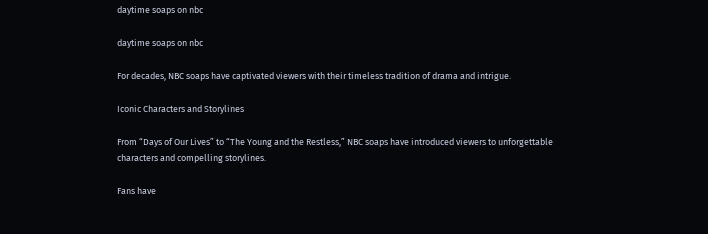daytime soaps on nbc

daytime soaps on nbc

For decades, NBC soaps have captivated viewers with their timeless tradition of drama and intrigue.

Iconic Characters and Storylines

From “Days of Our Lives” to “The Young and the Restless,” NBC soaps have introduced viewers to unforgettable characters and compelling storylines.

Fans have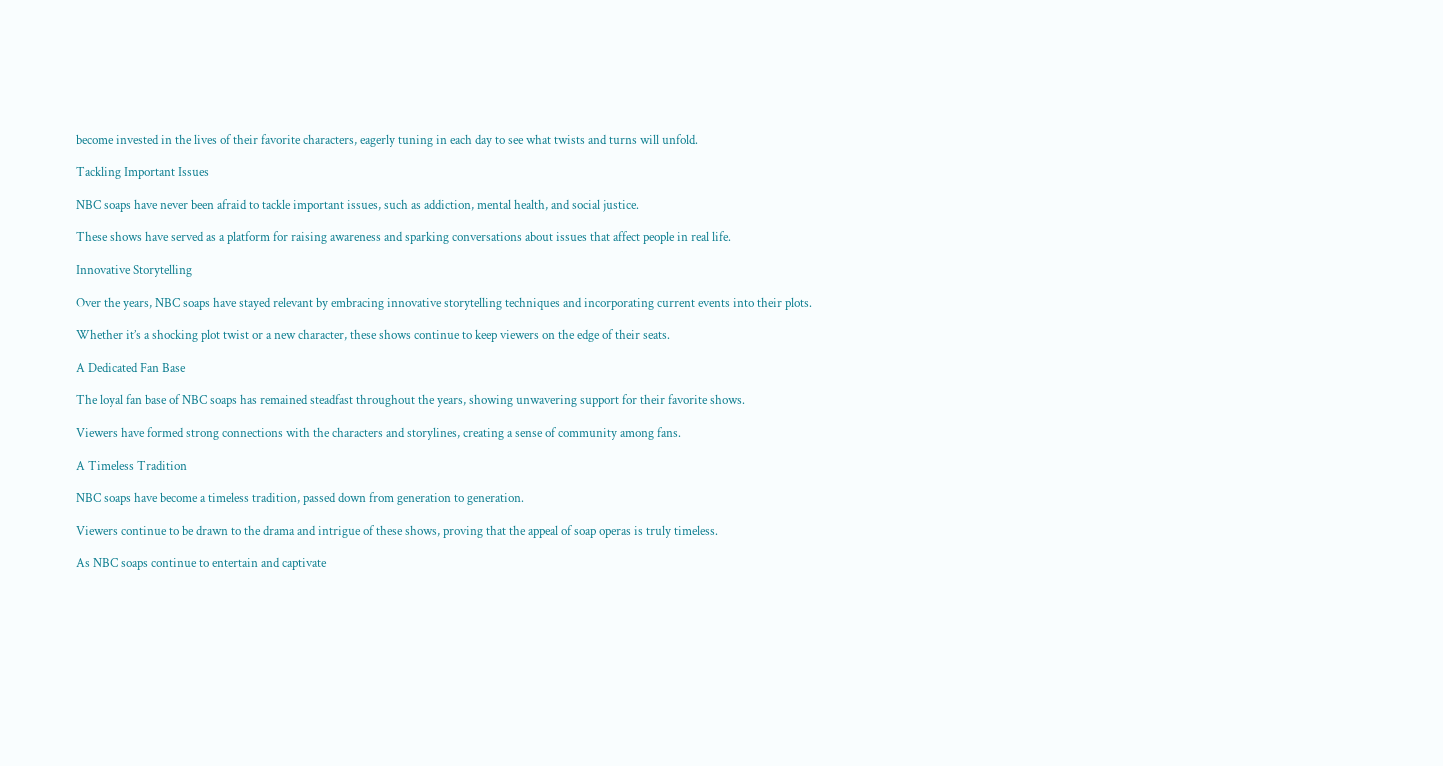become invested in the lives of their favorite characters, eagerly tuning in each day to see what twists and turns will unfold.

Tackling Important Issues

NBC soaps have never been afraid to tackle important issues, such as addiction, mental health, and social justice.

These shows have served as a platform for raising awareness and sparking conversations about issues that affect people in real life.

Innovative Storytelling

Over the years, NBC soaps have stayed relevant by embracing innovative storytelling techniques and incorporating current events into their plots.

Whether it’s a shocking plot twist or a new character, these shows continue to keep viewers on the edge of their seats.

A Dedicated Fan Base

The loyal fan base of NBC soaps has remained steadfast throughout the years, showing unwavering support for their favorite shows.

Viewers have formed strong connections with the characters and storylines, creating a sense of community among fans.

A Timeless Tradition

NBC soaps have become a timeless tradition, passed down from generation to generation.

Viewers continue to be drawn to the drama and intrigue of these shows, proving that the appeal of soap operas is truly timeless.

As NBC soaps continue to entertain and captivate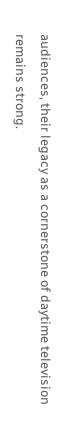audiences, their legacy as a cornerstone of daytime television remains strong.